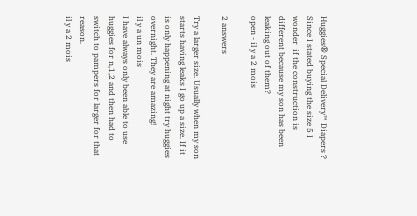Huggies® Special Delivery™ Diapers ? Since I stated buying the size 5 I wonder  if the construction is different because my son has been leaking out of them?
open - il y a 2 mois

2 answers

Try a larger size. Usually when my son starts having leaks I go up a size. If it is only happening at night try huggies overnight. They are amazing!
il y a un mois
I have always only been able to use huggies for n,1,2 and then had to switch to pampers for larger for that reason.
il y a 2 mois